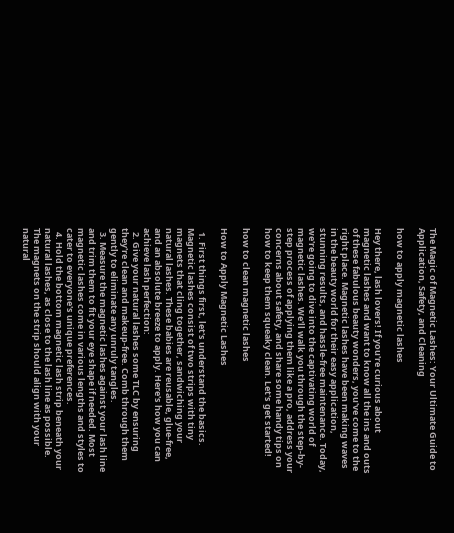The Magic of Magnetic Lashes: Your Ultimate Guide to Application, Safety, and Cleaning

how to apply magnetic lashes

Hey there, lash lovers! If you're curious about magnetic lashes and want to know all the ins and outs of these fabulous beauty wonders, you've come to the right place. Magnetic lashes have been making waves in the beauty world for their easy application, stunning results, and hassle-free maintenance. Today, we're going to dive into the captivating world of magnetic lashes. We'll walk you through the step-by-step process of applying them like a pro, address your concerns about safety, and share some handy tips on how to keep them squeaky clean. Let's get started!

how to clean magnetic lashes

How to Apply Magnetic Lashes

  1. First things first, let's understand the basics. Magnetic lashes consist of two strips with tiny magnets that cling together, sandwiching your natural lashes. These babies are reusable, glue-free, and an absolute breeze to apply. Here's how you can achieve lash perfection:
  2. Give your natural lashes some TLC by ensuring they're clean and makeup-free. Comb through them gently to eliminate any unruly tangles.
  3. Measure the magnetic lashes against your lash line and trim them to fit your eye shape if needed. Most magnetic lashes come in various lengths and styles to cater to everyone's unique preferences.
  4. Hold the bottom magnetic lash strip beneath your natural lashes, as close to the lash line as possible. The magnets on the strip should align with your natural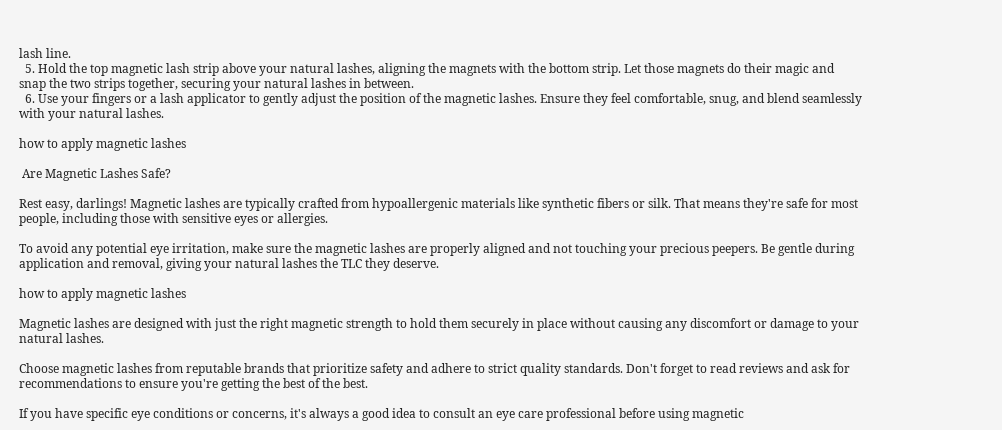lash line.
  5. Hold the top magnetic lash strip above your natural lashes, aligning the magnets with the bottom strip. Let those magnets do their magic and snap the two strips together, securing your natural lashes in between.
  6. Use your fingers or a lash applicator to gently adjust the position of the magnetic lashes. Ensure they feel comfortable, snug, and blend seamlessly with your natural lashes.

how to apply magnetic lashes

 Are Magnetic Lashes Safe?

Rest easy, darlings! Magnetic lashes are typically crafted from hypoallergenic materials like synthetic fibers or silk. That means they're safe for most people, including those with sensitive eyes or allergies.

To avoid any potential eye irritation, make sure the magnetic lashes are properly aligned and not touching your precious peepers. Be gentle during application and removal, giving your natural lashes the TLC they deserve.

how to apply magnetic lashes

Magnetic lashes are designed with just the right magnetic strength to hold them securely in place without causing any discomfort or damage to your natural lashes.

Choose magnetic lashes from reputable brands that prioritize safety and adhere to strict quality standards. Don't forget to read reviews and ask for recommendations to ensure you're getting the best of the best.

If you have specific eye conditions or concerns, it's always a good idea to consult an eye care professional before using magnetic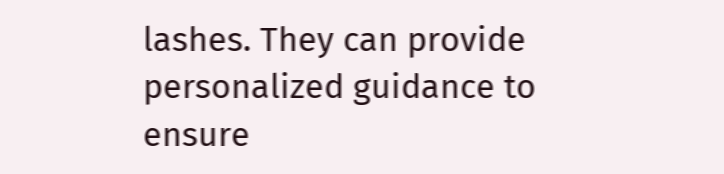lashes. They can provide personalized guidance to ensure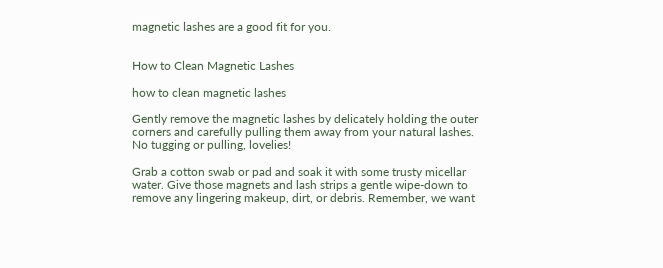magnetic lashes are a good fit for you.


How to Clean Magnetic Lashes

how to clean magnetic lashes

Gently remove the magnetic lashes by delicately holding the outer corners and carefully pulling them away from your natural lashes. No tugging or pulling, lovelies!

Grab a cotton swab or pad and soak it with some trusty micellar water. Give those magnets and lash strips a gentle wipe-down to remove any lingering makeup, dirt, or debris. Remember, we want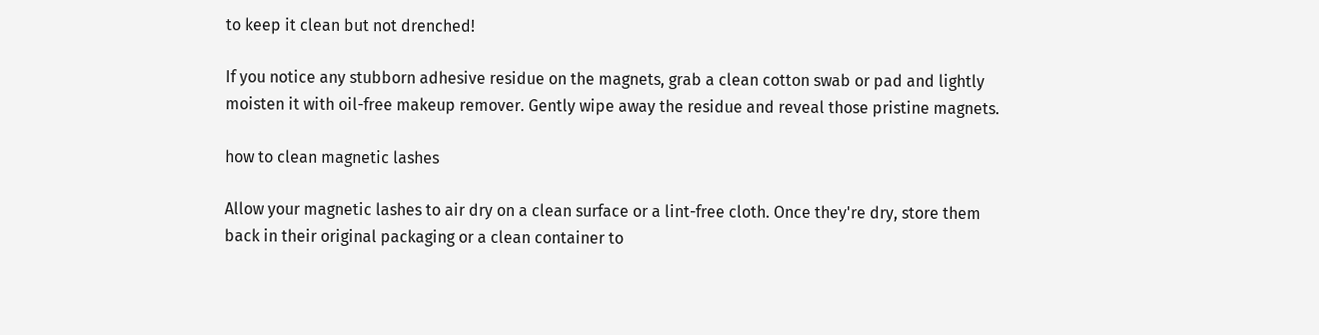to keep it clean but not drenched!

If you notice any stubborn adhesive residue on the magnets, grab a clean cotton swab or pad and lightly moisten it with oil-free makeup remover. Gently wipe away the residue and reveal those pristine magnets.

how to clean magnetic lashes

Allow your magnetic lashes to air dry on a clean surface or a lint-free cloth. Once they're dry, store them back in their original packaging or a clean container to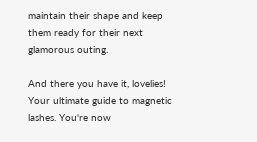maintain their shape and keep them ready for their next glamorous outing.

And there you have it, lovelies! Your ultimate guide to magnetic lashes. You're now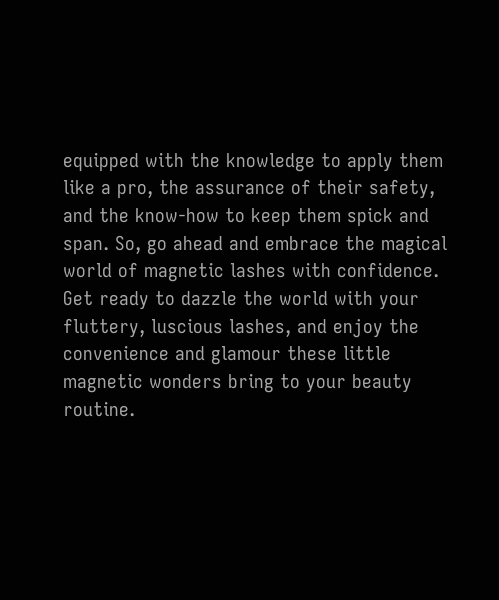equipped with the knowledge to apply them like a pro, the assurance of their safety, and the know-how to keep them spick and span. So, go ahead and embrace the magical world of magnetic lashes with confidence. Get ready to dazzle the world with your fluttery, luscious lashes, and enjoy the convenience and glamour these little magnetic wonders bring to your beauty routine.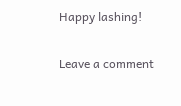Happy lashing!

Leave a comment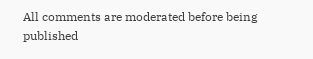All comments are moderated before being published